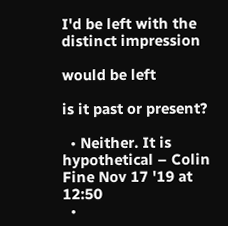I'd be left with the distinct impression

would be left

is it past or present?

  • Neither. It is hypothetical – Colin Fine Nov 17 '19 at 12:50
  •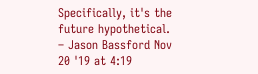Specifically, it's the future hypothetical. – Jason Bassford Nov 20 '19 at 4:19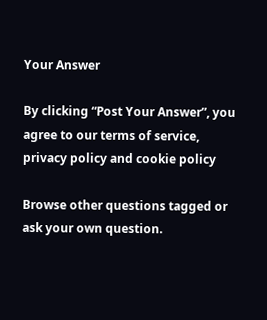Your Answer

By clicking “Post Your Answer”, you agree to our terms of service, privacy policy and cookie policy

Browse other questions tagged or ask your own question.